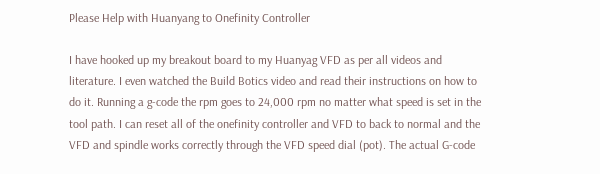Please Help with Huanyang to Onefinity Controller

I have hooked up my breakout board to my Huanyag VFD as per all videos and literature. I even watched the Build Botics video and read their instructions on how to do it. Running a g-code the rpm goes to 24,000 rpm no matter what speed is set in the tool path. I can reset all of the onefinity controller and VFD to back to normal and the VFD and spindle works correctly through the VFD speed dial (pot). The actual G-code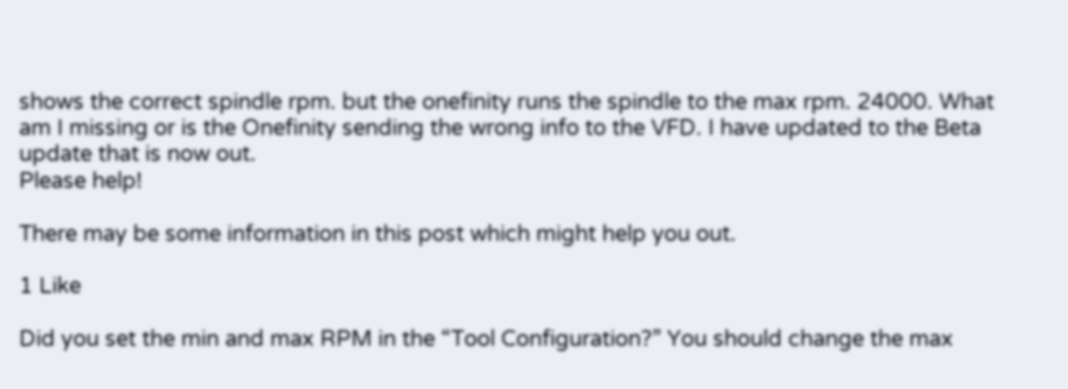shows the correct spindle rpm. but the onefinity runs the spindle to the max rpm. 24000. What am I missing or is the Onefinity sending the wrong info to the VFD. I have updated to the Beta update that is now out.
Please help!

There may be some information in this post which might help you out.

1 Like

Did you set the min and max RPM in the “Tool Configuration?” You should change the max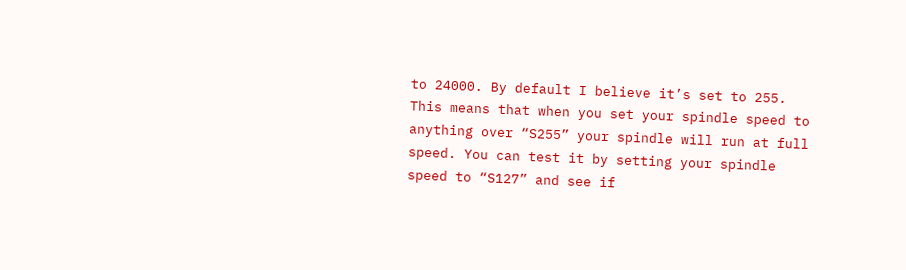to 24000. By default I believe it’s set to 255. This means that when you set your spindle speed to anything over “S255” your spindle will run at full speed. You can test it by setting your spindle speed to “S127” and see if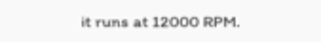it runs at 12000 RPM.